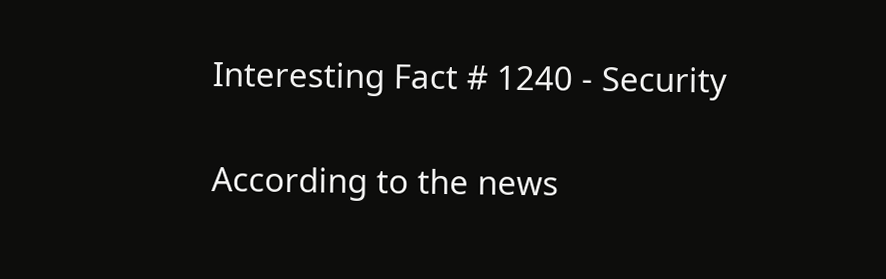Interesting Fact # 1240 - Security

According to the news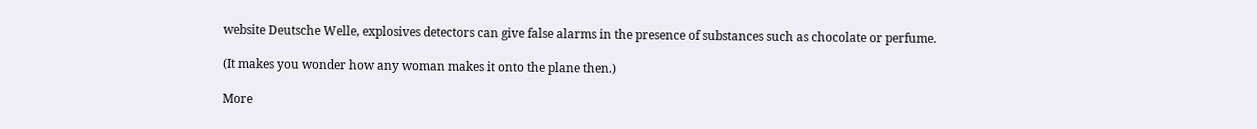website Deutsche Welle, explosives detectors can give false alarms in the presence of substances such as chocolate or perfume.

(It makes you wonder how any woman makes it onto the plane then.)

More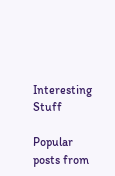Interesting Stuff

Popular posts from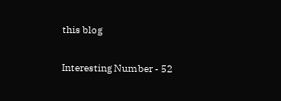this blog

Interesting Number - 52